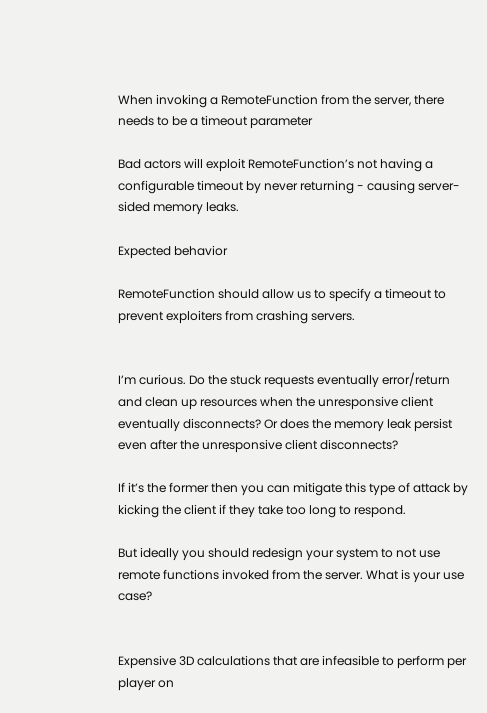When invoking a RemoteFunction from the server, there needs to be a timeout parameter

Bad actors will exploit RemoteFunction’s not having a configurable timeout by never returning - causing server-sided memory leaks.

Expected behavior

RemoteFunction should allow us to specify a timeout to prevent exploiters from crashing servers.


I’m curious. Do the stuck requests eventually error/return and clean up resources when the unresponsive client eventually disconnects? Or does the memory leak persist even after the unresponsive client disconnects?

If it’s the former then you can mitigate this type of attack by kicking the client if they take too long to respond.

But ideally you should redesign your system to not use remote functions invoked from the server. What is your use case?


Expensive 3D calculations that are infeasible to perform per player on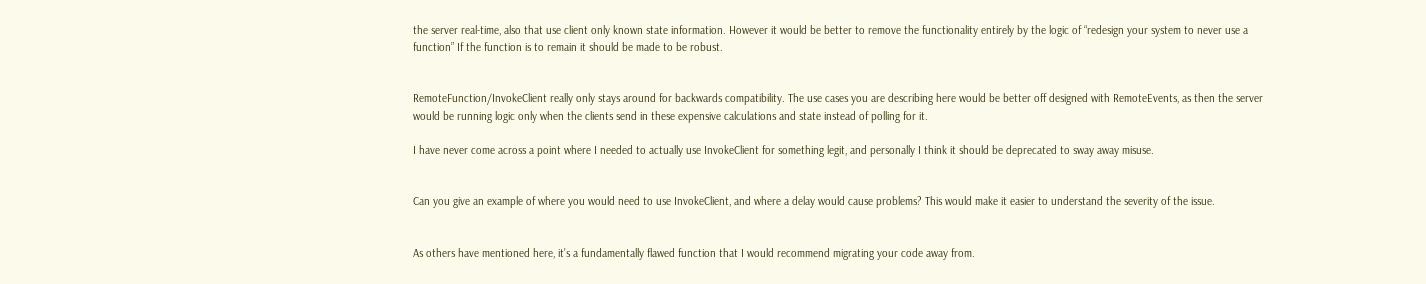the server real-time, also that use client only known state information. However it would be better to remove the functionality entirely by the logic of “redesign your system to never use a function” If the function is to remain it should be made to be robust.


RemoteFunction/InvokeClient really only stays around for backwards compatibility. The use cases you are describing here would be better off designed with RemoteEvents, as then the server would be running logic only when the clients send in these expensive calculations and state instead of polling for it.

I have never come across a point where I needed to actually use InvokeClient for something legit, and personally I think it should be deprecated to sway away misuse.


Can you give an example of where you would need to use InvokeClient, and where a delay would cause problems? This would make it easier to understand the severity of the issue.


As others have mentioned here, it’s a fundamentally flawed function that I would recommend migrating your code away from.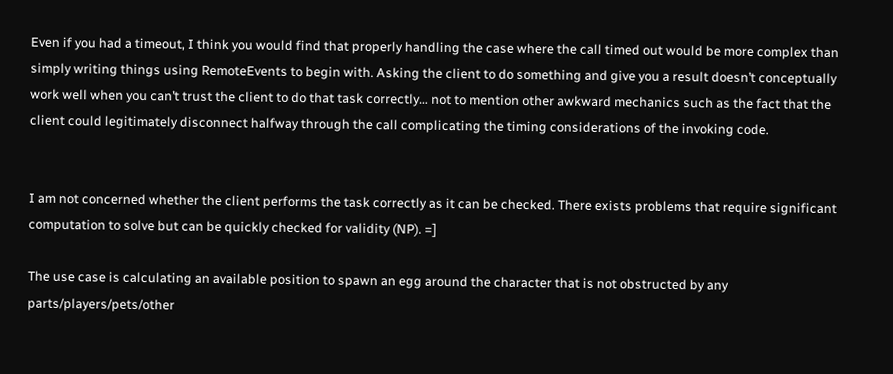Even if you had a timeout, I think you would find that properly handling the case where the call timed out would be more complex than simply writing things using RemoteEvents to begin with. Asking the client to do something and give you a result doesn’t conceptually work well when you can’t trust the client to do that task correctly… not to mention other awkward mechanics such as the fact that the client could legitimately disconnect halfway through the call complicating the timing considerations of the invoking code.


I am not concerned whether the client performs the task correctly as it can be checked. There exists problems that require significant computation to solve but can be quickly checked for validity (NP). =]

The use case is calculating an available position to spawn an egg around the character that is not obstructed by any parts/players/pets/other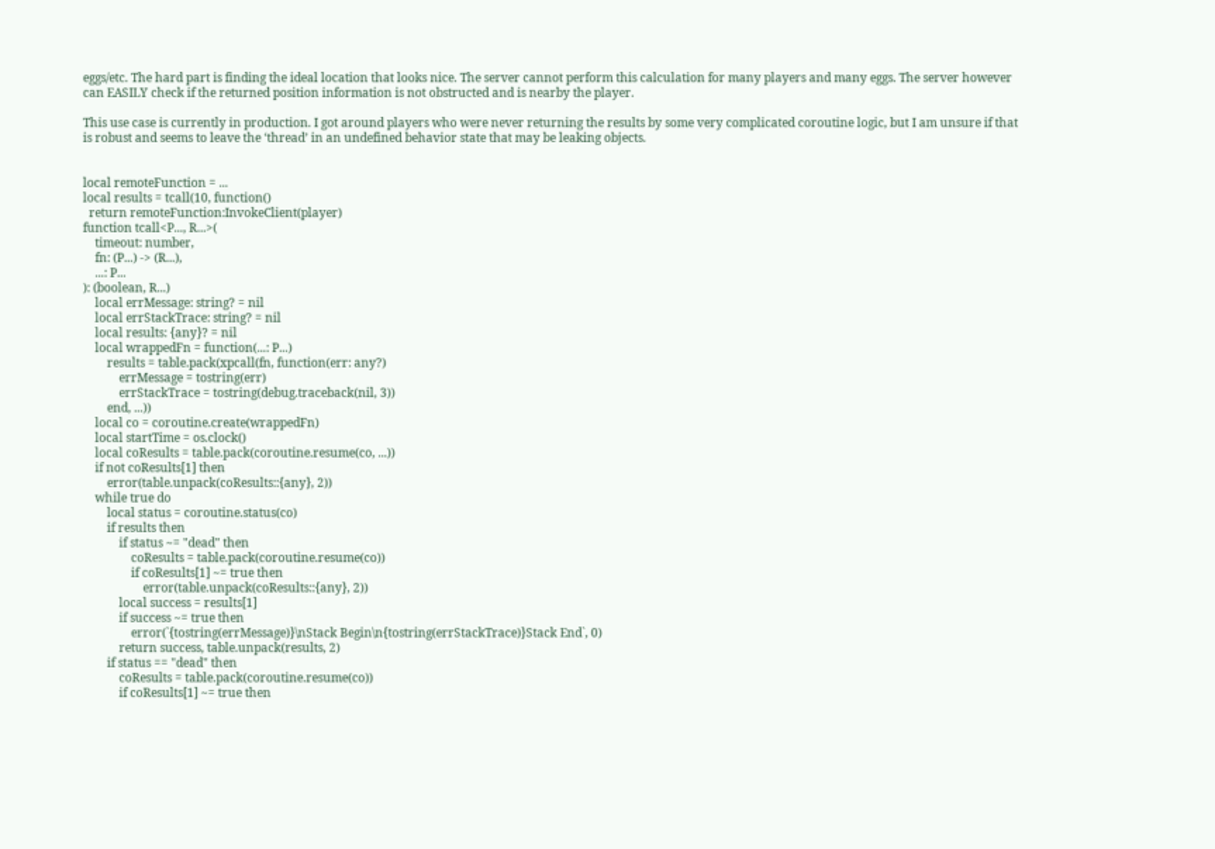eggs/etc. The hard part is finding the ideal location that looks nice. The server cannot perform this calculation for many players and many eggs. The server however can EASILY check if the returned position information is not obstructed and is nearby the player.

This use case is currently in production. I got around players who were never returning the results by some very complicated coroutine logic, but I am unsure if that is robust and seems to leave the ‘thread’ in an undefined behavior state that may be leaking objects.


local remoteFunction = ...
local results = tcall(10, function()
  return remoteFunction:InvokeClient(player)
function tcall<P..., R...>(
    timeout: number,
    fn: (P...) -> (R...),
    ...: P...
): (boolean, R...)
    local errMessage: string? = nil
    local errStackTrace: string? = nil
    local results: {any}? = nil
    local wrappedFn = function(...: P...)
        results = table.pack(xpcall(fn, function(err: any?)
            errMessage = tostring(err)
            errStackTrace = tostring(debug.traceback(nil, 3))
        end, ...))
    local co = coroutine.create(wrappedFn)
    local startTime = os.clock()
    local coResults = table.pack(coroutine.resume(co, ...))
    if not coResults[1] then
        error(table.unpack(coResults::{any}, 2))
    while true do
        local status = coroutine.status(co)
        if results then
            if status ~= "dead" then
                coResults = table.pack(coroutine.resume(co))
                if coResults[1] ~= true then
                    error(table.unpack(coResults::{any}, 2))
            local success = results[1]
            if success ~= true then
                error(`{tostring(errMessage)}\nStack Begin\n{tostring(errStackTrace)}Stack End`, 0)
            return success, table.unpack(results, 2)
        if status == "dead" then
            coResults = table.pack(coroutine.resume(co))
            if coResults[1] ~= true then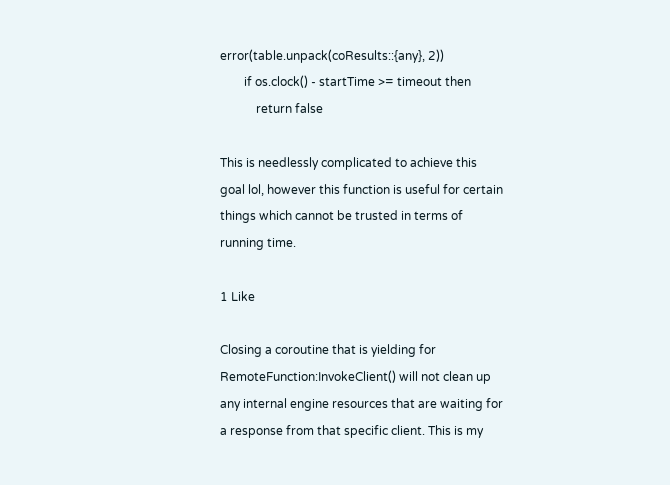error(table.unpack(coResults::{any}, 2))
        if os.clock() - startTime >= timeout then
            return false

This is needlessly complicated to achieve this goal lol, however this function is useful for certain things which cannot be trusted in terms of running time.

1 Like

Closing a coroutine that is yielding for RemoteFunction:InvokeClient() will not clean up any internal engine resources that are waiting for a response from that specific client. This is my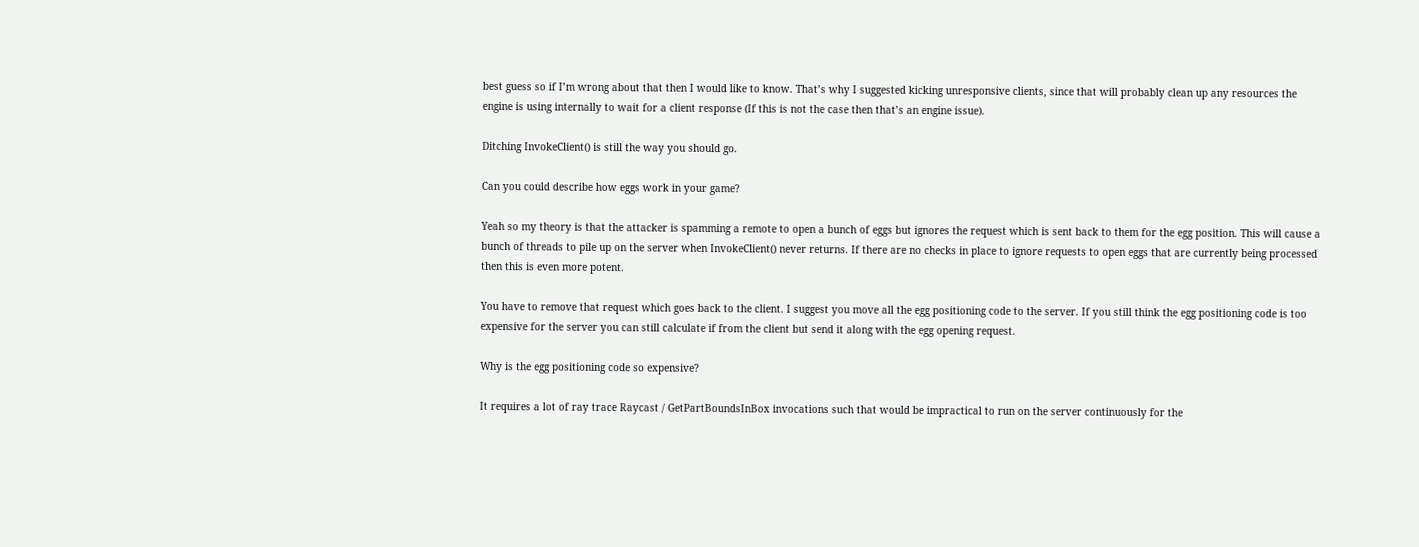best guess so if I’m wrong about that then I would like to know. That’s why I suggested kicking unresponsive clients, since that will probably clean up any resources the engine is using internally to wait for a client response (If this is not the case then that’s an engine issue).

Ditching InvokeClient() is still the way you should go.

Can you could describe how eggs work in your game?

Yeah so my theory is that the attacker is spamming a remote to open a bunch of eggs but ignores the request which is sent back to them for the egg position. This will cause a bunch of threads to pile up on the server when InvokeClient() never returns. If there are no checks in place to ignore requests to open eggs that are currently being processed then this is even more potent.

You have to remove that request which goes back to the client. I suggest you move all the egg positioning code to the server. If you still think the egg positioning code is too expensive for the server you can still calculate if from the client but send it along with the egg opening request.

Why is the egg positioning code so expensive?

It requires a lot of ray trace Raycast / GetPartBoundsInBox invocations such that would be impractical to run on the server continuously for the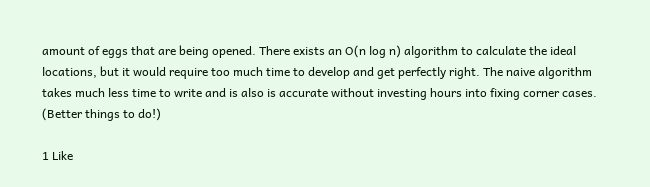amount of eggs that are being opened. There exists an O(n log n) algorithm to calculate the ideal locations, but it would require too much time to develop and get perfectly right. The naive algorithm takes much less time to write and is also is accurate without investing hours into fixing corner cases. (Better things to do!)

1 Like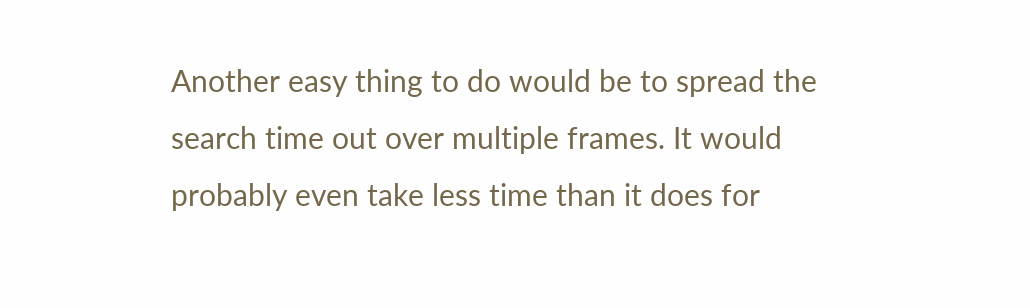Another easy thing to do would be to spread the search time out over multiple frames. It would probably even take less time than it does for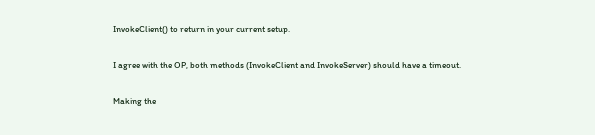InvokeClient() to return in your current setup.

I agree with the OP, both methods (InvokeClient and InvokeServer) should have a timeout.

Making the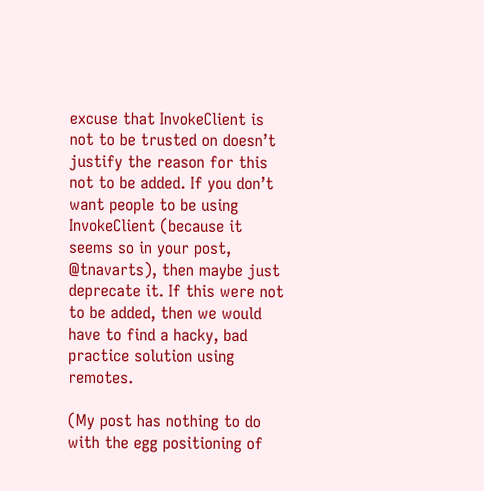excuse that InvokeClient is not to be trusted on doesn’t justify the reason for this not to be added. If you don’t want people to be using InvokeClient (because it seems so in your post, @tnavarts), then maybe just deprecate it. If this were not to be added, then we would have to find a hacky, bad practice solution using remotes.

(My post has nothing to do with the egg positioning of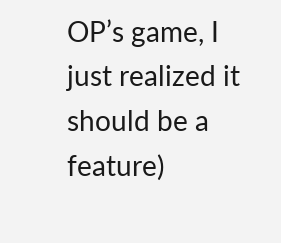OP’s game, I just realized it should be a feature)